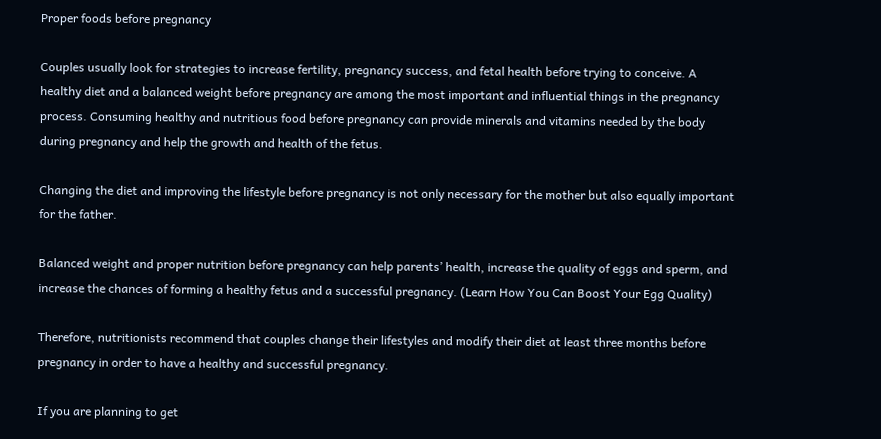Proper foods before pregnancy

Couples usually look for strategies to increase fertility, pregnancy success, and fetal health before trying to conceive. A healthy diet and a balanced weight before pregnancy are among the most important and influential things in the pregnancy process. Consuming healthy and nutritious food before pregnancy can provide minerals and vitamins needed by the body during pregnancy and help the growth and health of the fetus.

Changing the diet and improving the lifestyle before pregnancy is not only necessary for the mother but also equally important for the father.

Balanced weight and proper nutrition before pregnancy can help parents’ health, increase the quality of eggs and sperm, and increase the chances of forming a healthy fetus and a successful pregnancy. (Learn How You Can Boost Your Egg Quality)

Therefore, nutritionists recommend that couples change their lifestyles and modify their diet at least three months before pregnancy in order to have a healthy and successful pregnancy.

If you are planning to get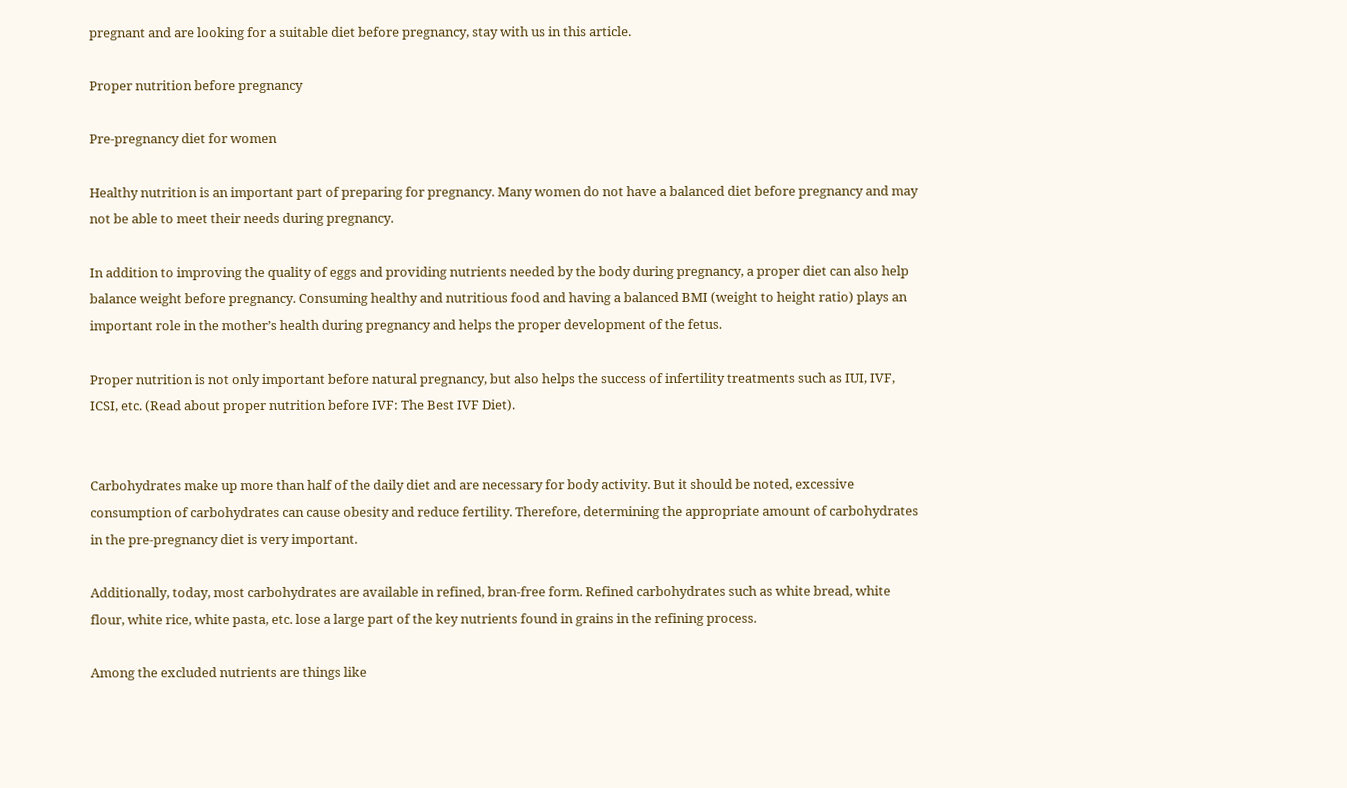pregnant and are looking for a suitable diet before pregnancy, stay with us in this article.

Proper nutrition before pregnancy

Pre-pregnancy diet for women

Healthy nutrition is an important part of preparing for pregnancy. Many women do not have a balanced diet before pregnancy and may not be able to meet their needs during pregnancy.

In addition to improving the quality of eggs and providing nutrients needed by the body during pregnancy, a proper diet can also help balance weight before pregnancy. Consuming healthy and nutritious food and having a balanced BMI (weight to height ratio) plays an important role in the mother’s health during pregnancy and helps the proper development of the fetus.

Proper nutrition is not only important before natural pregnancy, but also helps the success of infertility treatments such as IUI, IVF, ICSI, etc. (Read about proper nutrition before IVF: The Best IVF Diet).


Carbohydrates make up more than half of the daily diet and are necessary for body activity. But it should be noted, excessive consumption of carbohydrates can cause obesity and reduce fertility. Therefore, determining the appropriate amount of carbohydrates in the pre-pregnancy diet is very important.

Additionally, today, most carbohydrates are available in refined, bran-free form. Refined carbohydrates such as white bread, white flour, white rice, white pasta, etc. lose a large part of the key nutrients found in grains in the refining process.

Among the excluded nutrients are things like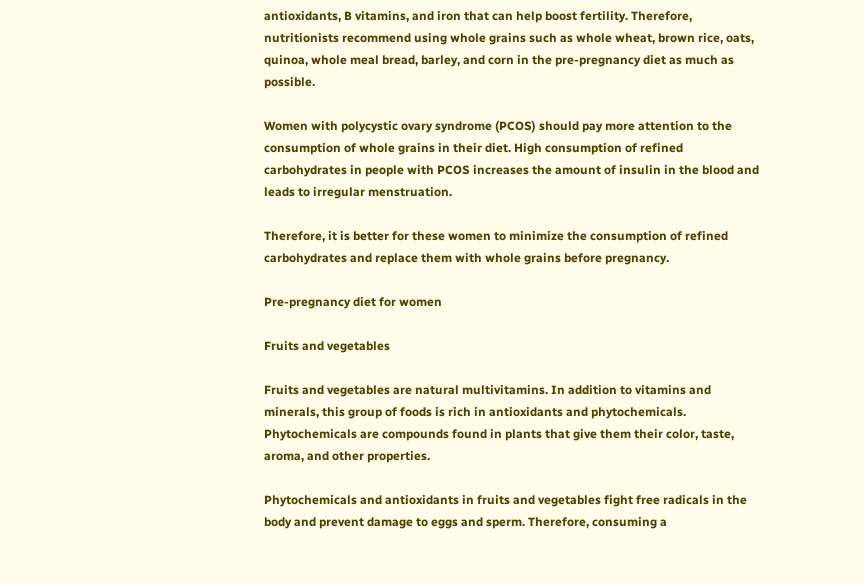antioxidants, B vitamins, and iron that can help boost fertility. Therefore, nutritionists recommend using whole grains such as whole wheat, brown rice, oats, quinoa, whole meal bread, barley, and corn in the pre-pregnancy diet as much as possible.

Women with polycystic ovary syndrome (PCOS) should pay more attention to the consumption of whole grains in their diet. High consumption of refined carbohydrates in people with PCOS increases the amount of insulin in the blood and leads to irregular menstruation.

Therefore, it is better for these women to minimize the consumption of refined carbohydrates and replace them with whole grains before pregnancy.

Pre-pregnancy diet for women

Fruits and vegetables

Fruits and vegetables are natural multivitamins. In addition to vitamins and minerals, this group of foods is rich in antioxidants and phytochemicals. Phytochemicals are compounds found in plants that give them their color, taste, aroma, and other properties.

Phytochemicals and antioxidants in fruits and vegetables fight free radicals in the body and prevent damage to eggs and sperm. Therefore, consuming a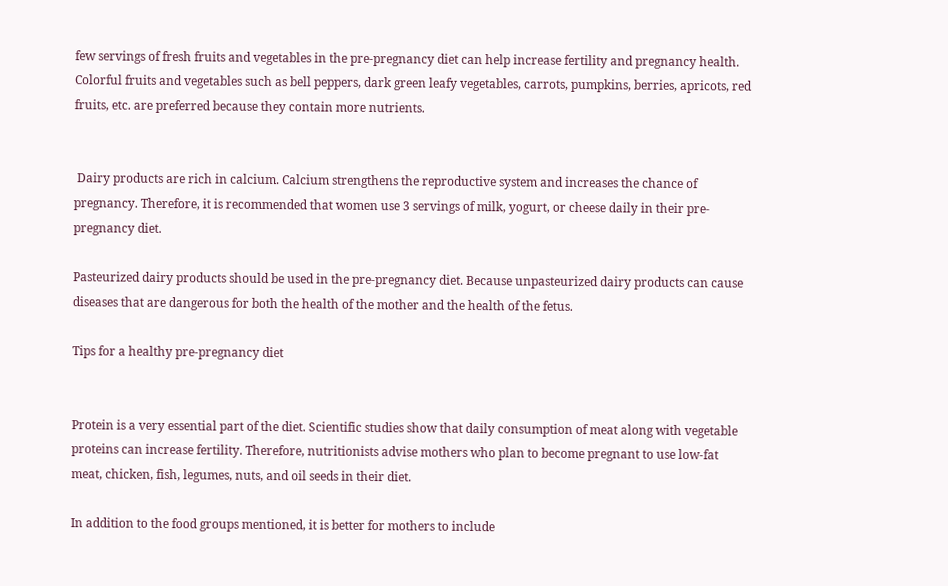few servings of fresh fruits and vegetables in the pre-pregnancy diet can help increase fertility and pregnancy health. Colorful fruits and vegetables such as bell peppers, dark green leafy vegetables, carrots, pumpkins, berries, apricots, red fruits, etc. are preferred because they contain more nutrients.


 Dairy products are rich in calcium. Calcium strengthens the reproductive system and increases the chance of pregnancy. Therefore, it is recommended that women use 3 servings of milk, yogurt, or cheese daily in their pre-pregnancy diet.

Pasteurized dairy products should be used in the pre-pregnancy diet. Because unpasteurized dairy products can cause diseases that are dangerous for both the health of the mother and the health of the fetus.

Tips for a healthy pre-pregnancy diet


Protein is a very essential part of the diet. Scientific studies show that daily consumption of meat along with vegetable proteins can increase fertility. Therefore, nutritionists advise mothers who plan to become pregnant to use low-fat meat, chicken, fish, legumes, nuts, and oil seeds in their diet.

In addition to the food groups mentioned, it is better for mothers to include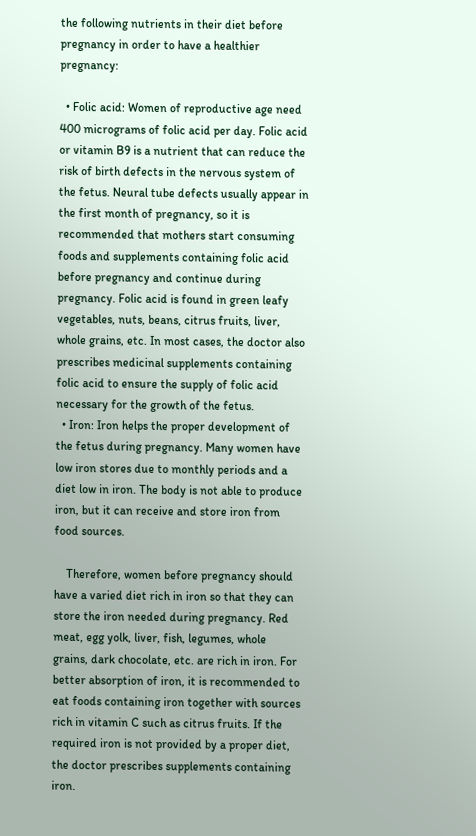the following nutrients in their diet before pregnancy in order to have a healthier pregnancy:

  • Folic acid: Women of reproductive age need 400 micrograms of folic acid per day. Folic acid or vitamin B9 is a nutrient that can reduce the risk of birth defects in the nervous system of the fetus. Neural tube defects usually appear in the first month of pregnancy, so it is recommended that mothers start consuming foods and supplements containing folic acid before pregnancy and continue during pregnancy. Folic acid is found in green leafy vegetables, nuts, beans, citrus fruits, liver, whole grains, etc. In most cases, the doctor also prescribes medicinal supplements containing folic acid to ensure the supply of folic acid necessary for the growth of the fetus.
  • Iron: Iron helps the proper development of the fetus during pregnancy. Many women have low iron stores due to monthly periods and a diet low in iron. The body is not able to produce iron, but it can receive and store iron from food sources.

    Therefore, women before pregnancy should have a varied diet rich in iron so that they can store the iron needed during pregnancy. Red meat, egg yolk, liver, fish, legumes, whole grains, dark chocolate, etc. are rich in iron. For better absorption of iron, it is recommended to eat foods containing iron together with sources rich in vitamin C such as citrus fruits. If the required iron is not provided by a proper diet, the doctor prescribes supplements containing iron.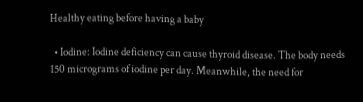Healthy eating before having a baby

  • Iodine: Iodine deficiency can cause thyroid disease. The body needs 150 micrograms of iodine per day. Meanwhile, the need for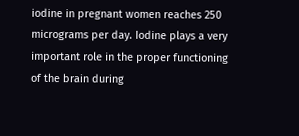iodine in pregnant women reaches 250 micrograms per day. Iodine plays a very important role in the proper functioning of the brain during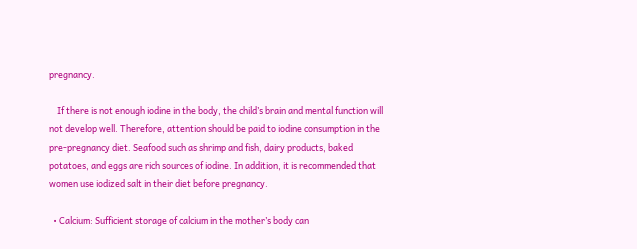pregnancy.

    If there is not enough iodine in the body, the child’s brain and mental function will not develop well. Therefore, attention should be paid to iodine consumption in the pre-pregnancy diet. Seafood such as shrimp and fish, dairy products, baked potatoes, and eggs are rich sources of iodine. In addition, it is recommended that women use iodized salt in their diet before pregnancy.

  • Calcium: Sufficient storage of calcium in the mother’s body can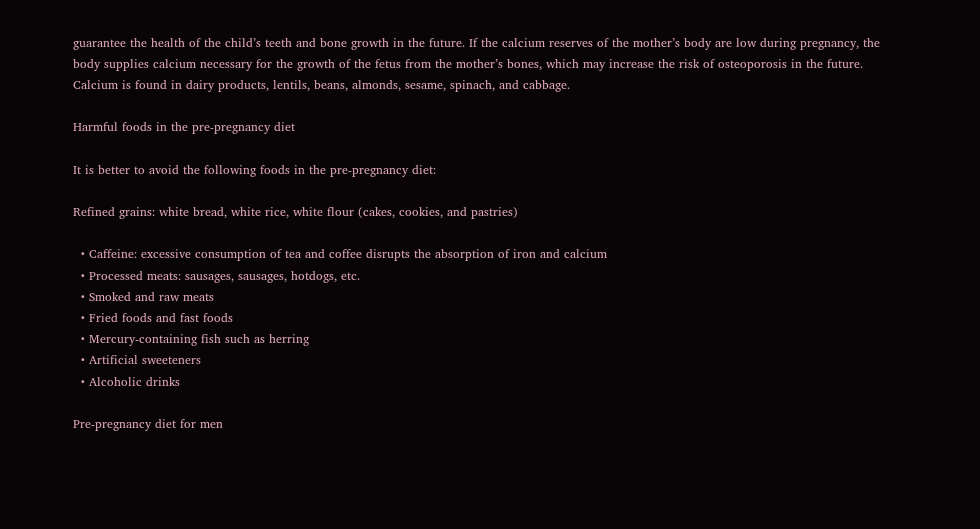guarantee the health of the child’s teeth and bone growth in the future. If the calcium reserves of the mother’s body are low during pregnancy, the body supplies calcium necessary for the growth of the fetus from the mother’s bones, which may increase the risk of osteoporosis in the future. Calcium is found in dairy products, lentils, beans, almonds, sesame, spinach, and cabbage.

Harmful foods in the pre-pregnancy diet

It is better to avoid the following foods in the pre-pregnancy diet:

Refined grains: white bread, white rice, white flour (cakes, cookies, and pastries)

  • Caffeine: excessive consumption of tea and coffee disrupts the absorption of iron and calcium
  • Processed meats: sausages, sausages, hotdogs, etc.
  • Smoked and raw meats
  • Fried foods and fast foods
  • Mercury-containing fish such as herring
  • Artificial sweeteners
  • Alcoholic drinks

Pre-pregnancy diet for men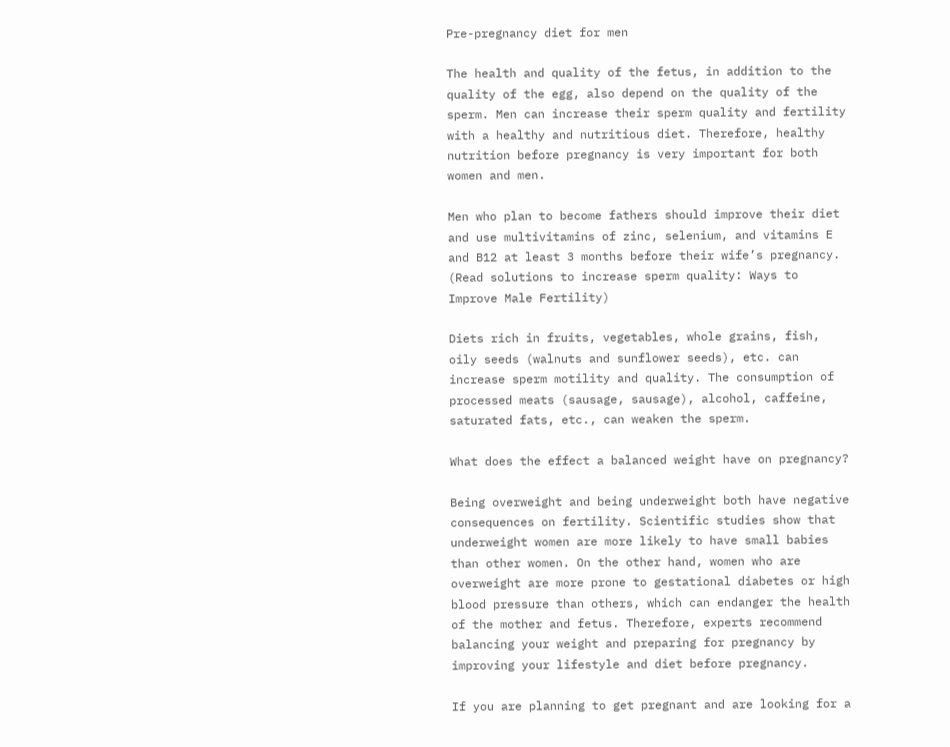Pre-pregnancy diet for men

The health and quality of the fetus, in addition to the quality of the egg, also depend on the quality of the sperm. Men can increase their sperm quality and fertility with a healthy and nutritious diet. Therefore, healthy nutrition before pregnancy is very important for both women and men.

Men who plan to become fathers should improve their diet and use multivitamins of zinc, selenium, and vitamins E and B12 at least 3 months before their wife’s pregnancy. (Read solutions to increase sperm quality: Ways to Improve Male Fertility)

Diets rich in fruits, vegetables, whole grains, fish, oily seeds (walnuts and sunflower seeds), etc. can increase sperm motility and quality. The consumption of processed meats (sausage, sausage), alcohol, caffeine, saturated fats, etc., can weaken the sperm.

What does the effect a balanced weight have on pregnancy?

Being overweight and being underweight both have negative consequences on fertility. Scientific studies show that underweight women are more likely to have small babies than other women. On the other hand, women who are overweight are more prone to gestational diabetes or high blood pressure than others, which can endanger the health of the mother and fetus. Therefore, experts recommend balancing your weight and preparing for pregnancy by improving your lifestyle and diet before pregnancy.

If you are planning to get pregnant and are looking for a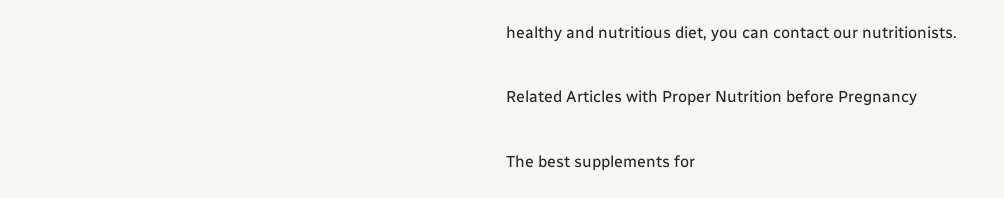healthy and nutritious diet, you can contact our nutritionists.

Related Articles with Proper Nutrition before Pregnancy

The best supplements for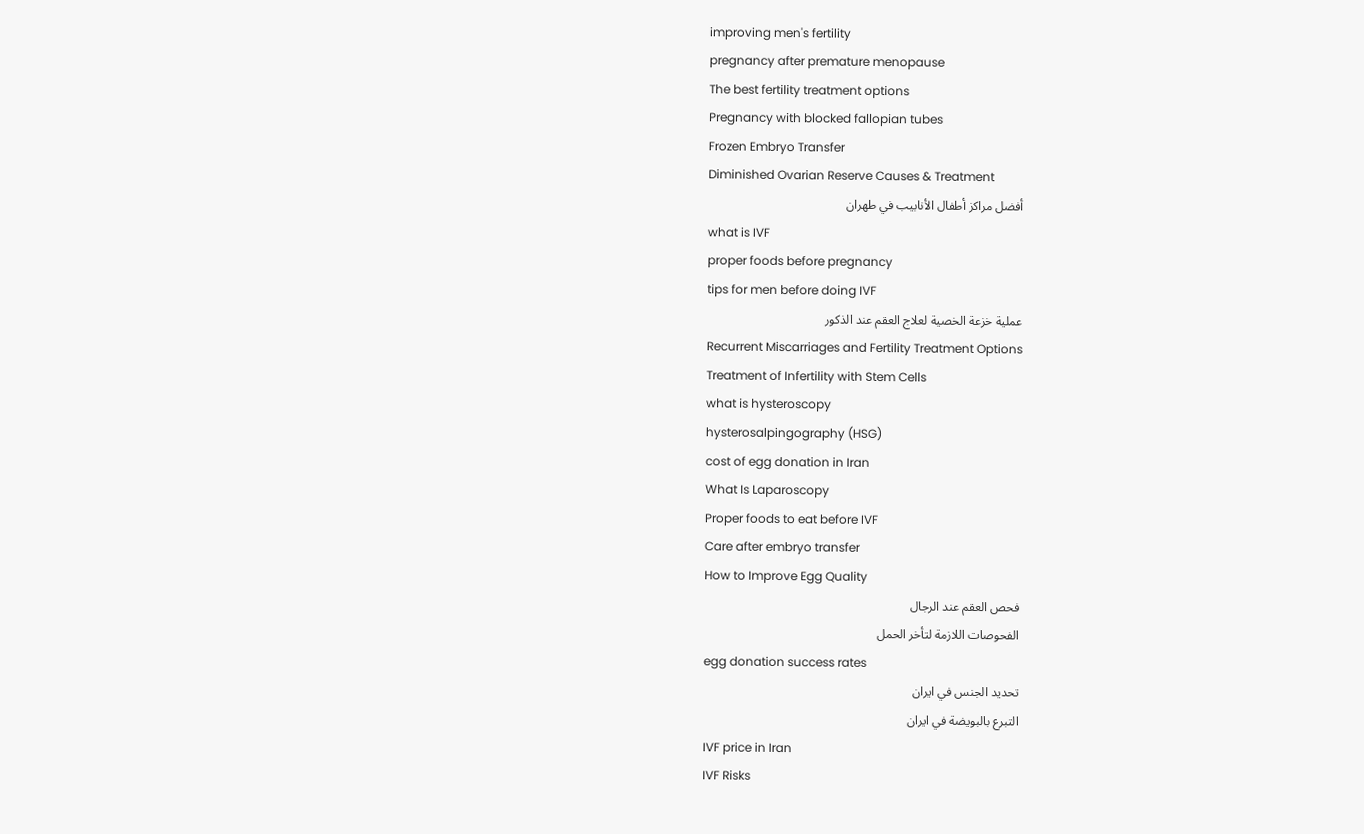improving men's fertility
pregnancy after premature menopause
The best fertility treatment options
Pregnancy with blocked fallopian tubes
Frozen Embryo Transfer
Diminished Ovarian Reserve Causes & Treatment
أفضل مراكز أطفال الأنابيب في طهران
what is IVF
proper foods before pregnancy
tips for men before doing IVF
عملية خزعة الخصية لعلاج العقم عند الذكور
Recurrent Miscarriages and Fertility Treatment Options
Treatment of Infertility with Stem Cells
what is hysteroscopy
hysterosalpingography (HSG)
cost of egg donation in Iran
What Is Laparoscopy
Proper foods to eat before IVF
Care after embryo transfer
How to Improve Egg Quality
فحص العقم عند الرجال
الفحوصات اللازمة لتأخر الحمل
egg donation success rates
تحديد الجنس في ايران
التبرع بالبويضة في ايران
IVF price in Iran
IVF Risks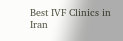Best IVF Clinics in Iran